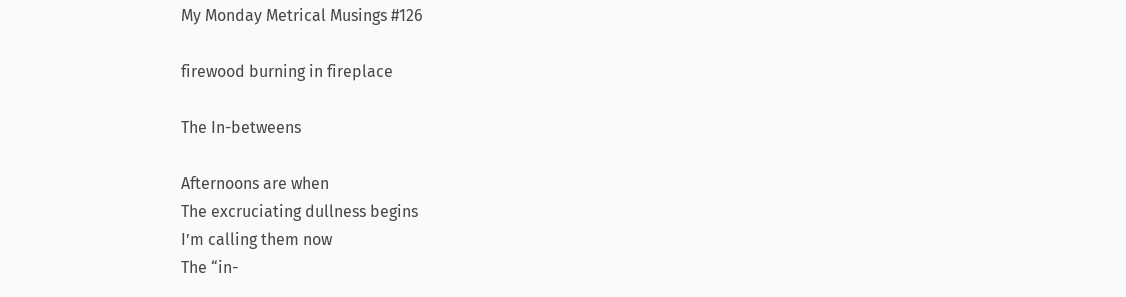My Monday Metrical Musings #126

firewood burning in fireplace

The In-betweens

Afternoons are when
The excruciating dullness begins
I’m calling them now
The “in-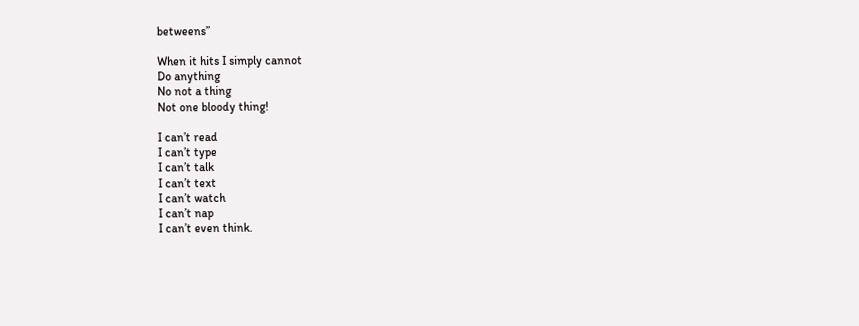betweens”

When it hits I simply cannot
Do anything
No not a thing
Not one bloody thing!

I can’t read
I can’t type
I can’t talk
I can’t text
I can’t watch
I can’t nap
I can’t even think.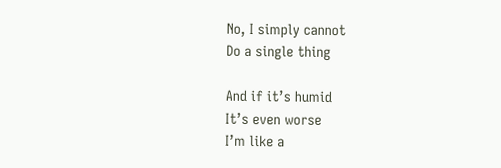No, I simply cannot
Do a single thing

And if it’s humid
It’s even worse
I’m like a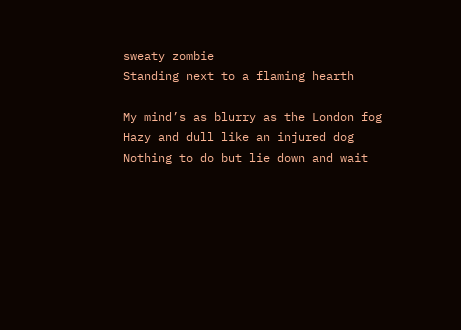sweaty zombie
Standing next to a flaming hearth

My mind’s as blurry as the London fog
Hazy and dull like an injured dog
Nothing to do but lie down and wait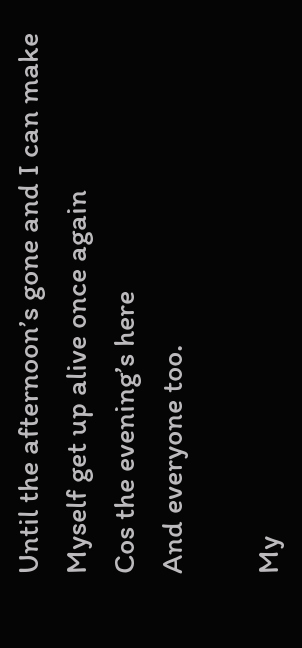Until the afternoon’s gone and I can make
Myself get up alive once again
Cos the evening’s here
And everyone too.

My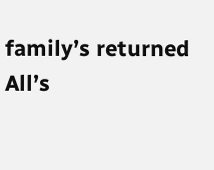family’s returned
All’s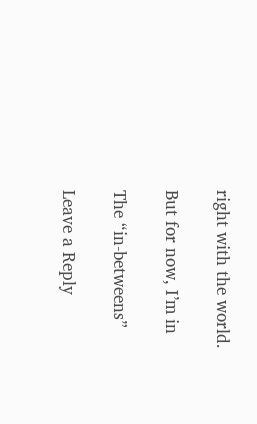right with the world.

But for now, I’m in

The “in-betweens”

Leave a Reply